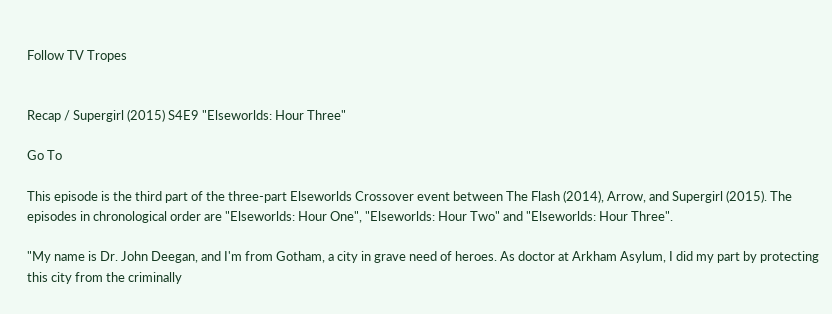Follow TV Tropes


Recap / Supergirl (2015) S4E9 "Elseworlds: Hour Three"

Go To

This episode is the third part of the three-part Elseworlds Crossover event between The Flash (2014), Arrow, and Supergirl (2015). The episodes in chronological order are "Elseworlds: Hour One", "Elseworlds: Hour Two" and "Elseworlds: Hour Three".

"My name is Dr. John Deegan, and I'm from Gotham, a city in grave need of heroes. As doctor at Arkham Asylum, I did my part by protecting this city from the criminally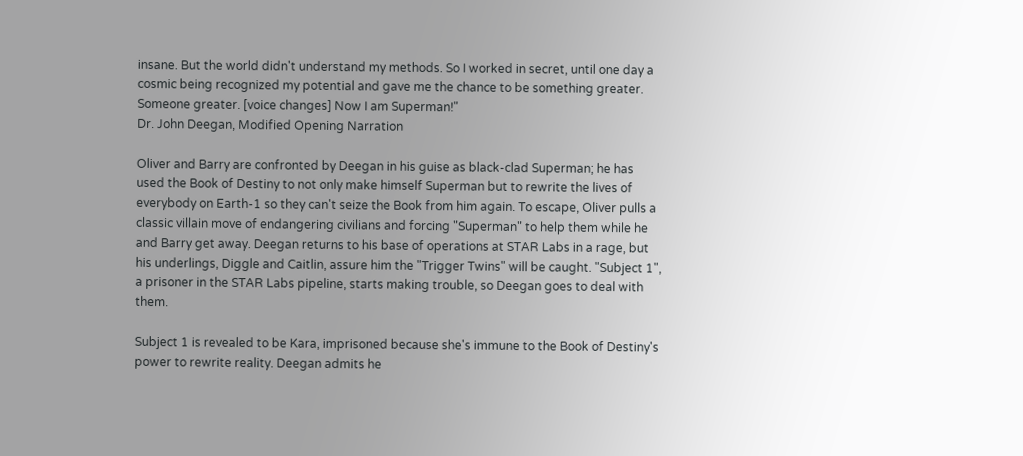insane. But the world didn't understand my methods. So I worked in secret, until one day a cosmic being recognized my potential and gave me the chance to be something greater. Someone greater. [voice changes] Now I am Superman!"
Dr. John Deegan, Modified Opening Narration

Oliver and Barry are confronted by Deegan in his guise as black-clad Superman; he has used the Book of Destiny to not only make himself Superman but to rewrite the lives of everybody on Earth-1 so they can't seize the Book from him again. To escape, Oliver pulls a classic villain move of endangering civilians and forcing "Superman" to help them while he and Barry get away. Deegan returns to his base of operations at STAR Labs in a rage, but his underlings, Diggle and Caitlin, assure him the "Trigger Twins" will be caught. "Subject 1", a prisoner in the STAR Labs pipeline, starts making trouble, so Deegan goes to deal with them.

Subject 1 is revealed to be Kara, imprisoned because she's immune to the Book of Destiny's power to rewrite reality. Deegan admits he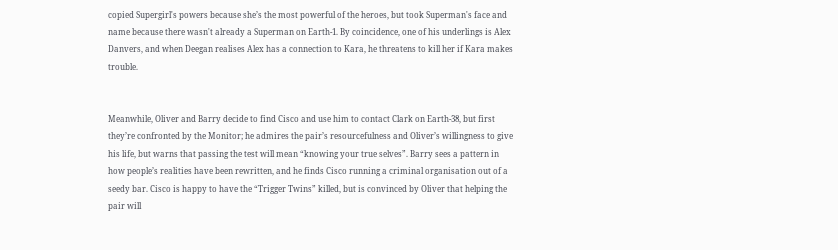copied Supergirl's powers because she’s the most powerful of the heroes, but took Superman's face and name because there wasn't already a Superman on Earth-1. By coincidence, one of his underlings is Alex Danvers, and when Deegan realises Alex has a connection to Kara, he threatens to kill her if Kara makes trouble.


Meanwhile, Oliver and Barry decide to find Cisco and use him to contact Clark on Earth-38, but first they’re confronted by the Monitor; he admires the pair’s resourcefulness and Oliver’s willingness to give his life, but warns that passing the test will mean “knowing your true selves”. Barry sees a pattern in how people’s realities have been rewritten, and he finds Cisco running a criminal organisation out of a seedy bar. Cisco is happy to have the “Trigger Twins” killed, but is convinced by Oliver that helping the pair will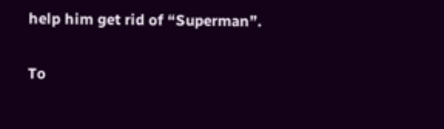help him get rid of “Superman”.

To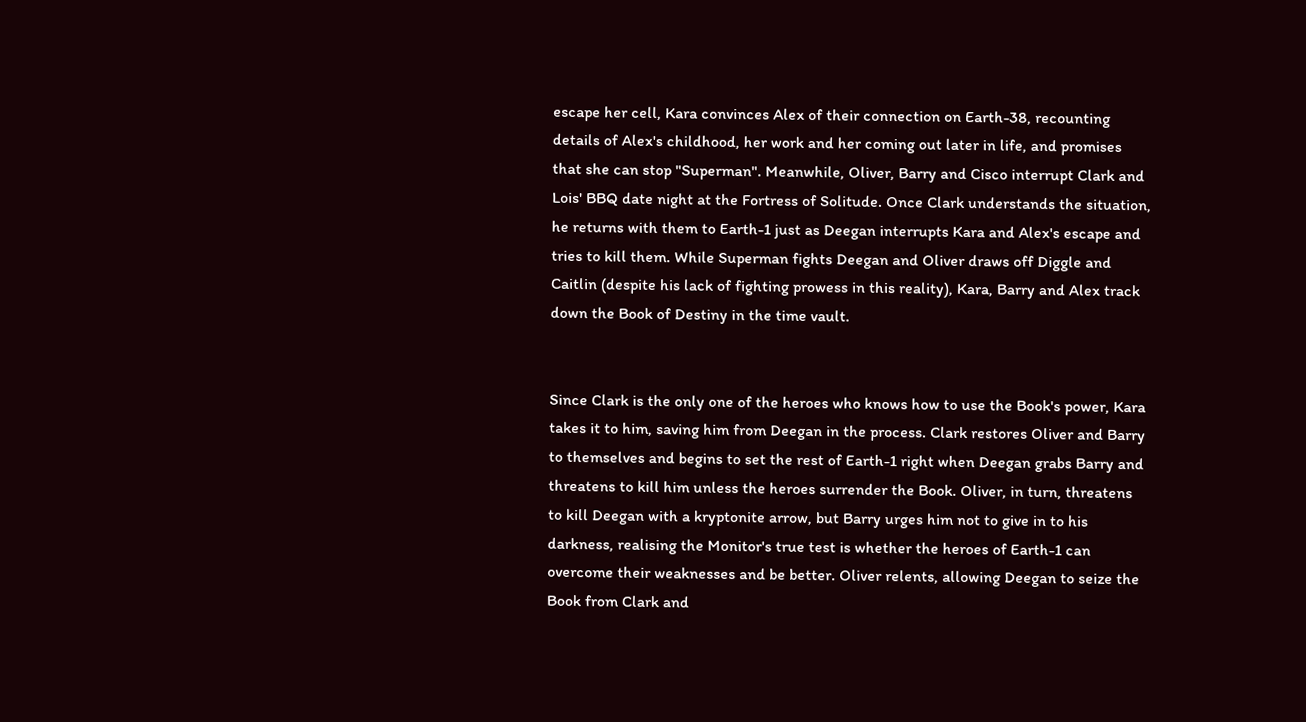escape her cell, Kara convinces Alex of their connection on Earth-38, recounting details of Alex's childhood, her work and her coming out later in life, and promises that she can stop "Superman". Meanwhile, Oliver, Barry and Cisco interrupt Clark and Lois' BBQ date night at the Fortress of Solitude. Once Clark understands the situation, he returns with them to Earth-1 just as Deegan interrupts Kara and Alex's escape and tries to kill them. While Superman fights Deegan and Oliver draws off Diggle and Caitlin (despite his lack of fighting prowess in this reality), Kara, Barry and Alex track down the Book of Destiny in the time vault.


Since Clark is the only one of the heroes who knows how to use the Book's power, Kara takes it to him, saving him from Deegan in the process. Clark restores Oliver and Barry to themselves and begins to set the rest of Earth-1 right when Deegan grabs Barry and threatens to kill him unless the heroes surrender the Book. Oliver, in turn, threatens to kill Deegan with a kryptonite arrow, but Barry urges him not to give in to his darkness, realising the Monitor's true test is whether the heroes of Earth-1 can overcome their weaknesses and be better. Oliver relents, allowing Deegan to seize the Book from Clark and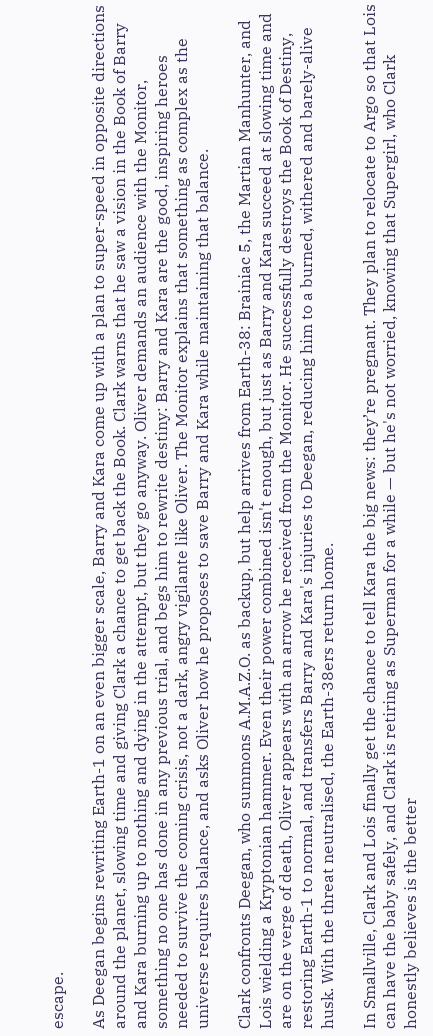escape.

As Deegan begins rewriting Earth-1 on an even bigger scale, Barry and Kara come up with a plan to super-speed in opposite directions around the planet, slowing time and giving Clark a chance to get back the Book. Clark warns that he saw a vision in the Book of Barry and Kara burning up to nothing and dying in the attempt, but they go anyway. Oliver demands an audience with the Monitor, something no one has done in any previous trial, and begs him to rewrite destiny: Barry and Kara are the good, inspiring heroes needed to survive the coming crisis, not a dark, angry vigilante like Oliver. The Monitor explains that something as complex as the universe requires balance, and asks Oliver how he proposes to save Barry and Kara while maintaining that balance.

Clark confronts Deegan, who summons A.M.A.Z.O. as backup, but help arrives from Earth-38: Brainiac 5, the Martian Manhunter, and Lois wielding a Kryptonian hammer. Even their power combined isn't enough, but just as Barry and Kara succeed at slowing time and are on the verge of death, Oliver appears with an arrow he received from the Monitor. He successfully destroys the Book of Destiny, restoring Earth-1 to normal, and transfers Barry and Kara's injuries to Deegan, reducing him to a burned, withered and barely-alive husk. With the threat neutralised, the Earth-38ers return home.

In Smallville, Clark and Lois finally get the chance to tell Kara the big news: they’re pregnant. They plan to relocate to Argo so that Lois can have the baby safely, and Clark is retiring as Superman for a while — but he's not worried, knowing that Supergirl, who Clark honestly believes is the better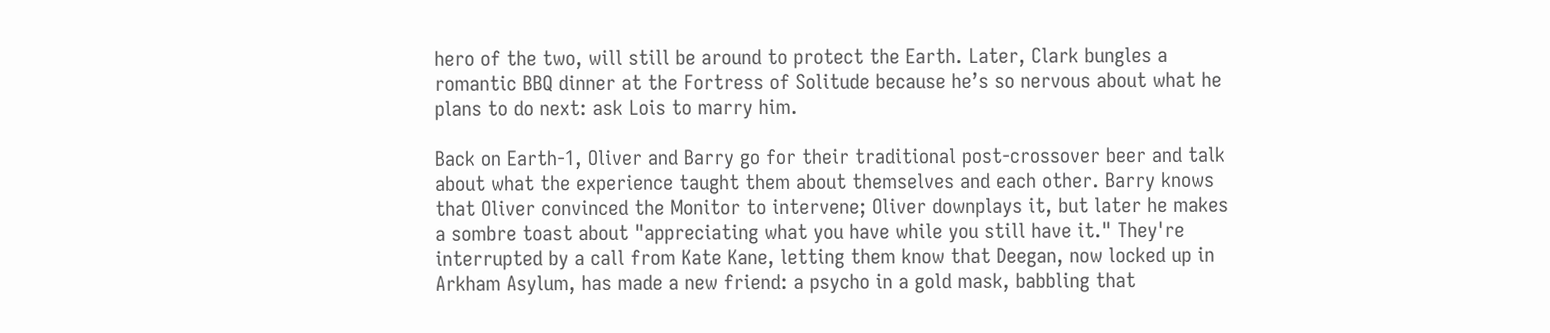hero of the two, will still be around to protect the Earth. Later, Clark bungles a romantic BBQ dinner at the Fortress of Solitude because he’s so nervous about what he plans to do next: ask Lois to marry him.

Back on Earth-1, Oliver and Barry go for their traditional post-crossover beer and talk about what the experience taught them about themselves and each other. Barry knows that Oliver convinced the Monitor to intervene; Oliver downplays it, but later he makes a sombre toast about "appreciating what you have while you still have it." They're interrupted by a call from Kate Kane, letting them know that Deegan, now locked up in Arkham Asylum, has made a new friend: a psycho in a gold mask, babbling that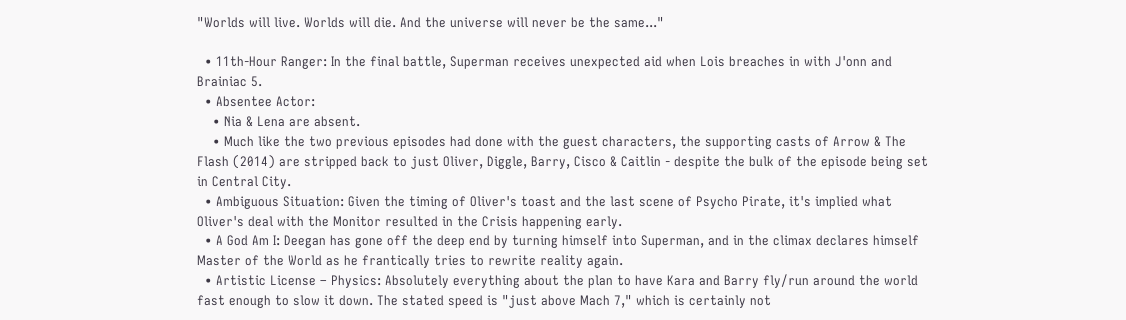"Worlds will live. Worlds will die. And the universe will never be the same..."

  • 11th-Hour Ranger: In the final battle, Superman receives unexpected aid when Lois breaches in with J'onn and Brainiac 5.
  • Absentee Actor:
    • Nia & Lena are absent.
    • Much like the two previous episodes had done with the guest characters, the supporting casts of Arrow & The Flash (2014) are stripped back to just Oliver, Diggle, Barry, Cisco & Caitlin - despite the bulk of the episode being set in Central City.
  • Ambiguous Situation: Given the timing of Oliver's toast and the last scene of Psycho Pirate, it's implied what Oliver's deal with the Monitor resulted in the Crisis happening early.
  • A God Am I: Deegan has gone off the deep end by turning himself into Superman, and in the climax declares himself Master of the World as he frantically tries to rewrite reality again.
  • Artistic License – Physics: Absolutely everything about the plan to have Kara and Barry fly/run around the world fast enough to slow it down. The stated speed is "just above Mach 7," which is certainly not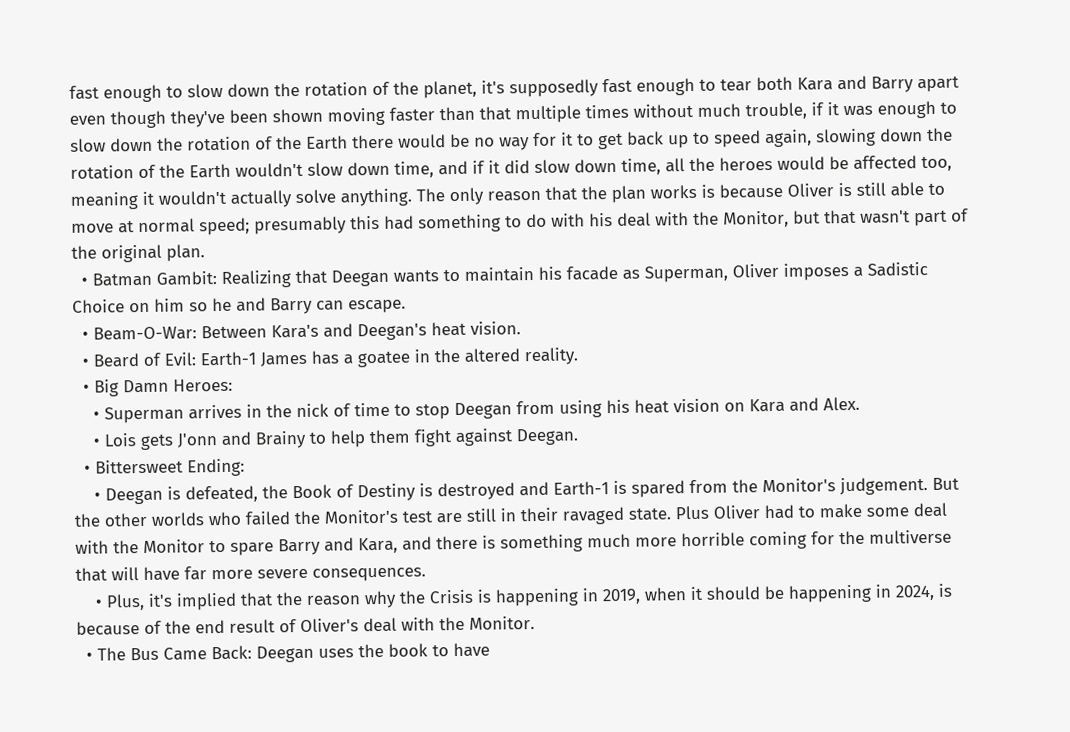fast enough to slow down the rotation of the planet, it's supposedly fast enough to tear both Kara and Barry apart even though they've been shown moving faster than that multiple times without much trouble, if it was enough to slow down the rotation of the Earth there would be no way for it to get back up to speed again, slowing down the rotation of the Earth wouldn't slow down time, and if it did slow down time, all the heroes would be affected too, meaning it wouldn't actually solve anything. The only reason that the plan works is because Oliver is still able to move at normal speed; presumably this had something to do with his deal with the Monitor, but that wasn't part of the original plan.
  • Batman Gambit: Realizing that Deegan wants to maintain his facade as Superman, Oliver imposes a Sadistic Choice on him so he and Barry can escape.
  • Beam-O-War: Between Kara's and Deegan's heat vision.
  • Beard of Evil: Earth-1 James has a goatee in the altered reality.
  • Big Damn Heroes:
    • Superman arrives in the nick of time to stop Deegan from using his heat vision on Kara and Alex.
    • Lois gets J'onn and Brainy to help them fight against Deegan.
  • Bittersweet Ending:
    • Deegan is defeated, the Book of Destiny is destroyed and Earth-1 is spared from the Monitor's judgement. But the other worlds who failed the Monitor's test are still in their ravaged state. Plus Oliver had to make some deal with the Monitor to spare Barry and Kara, and there is something much more horrible coming for the multiverse that will have far more severe consequences.
    • Plus, it's implied that the reason why the Crisis is happening in 2019, when it should be happening in 2024, is because of the end result of Oliver's deal with the Monitor.
  • The Bus Came Back: Deegan uses the book to have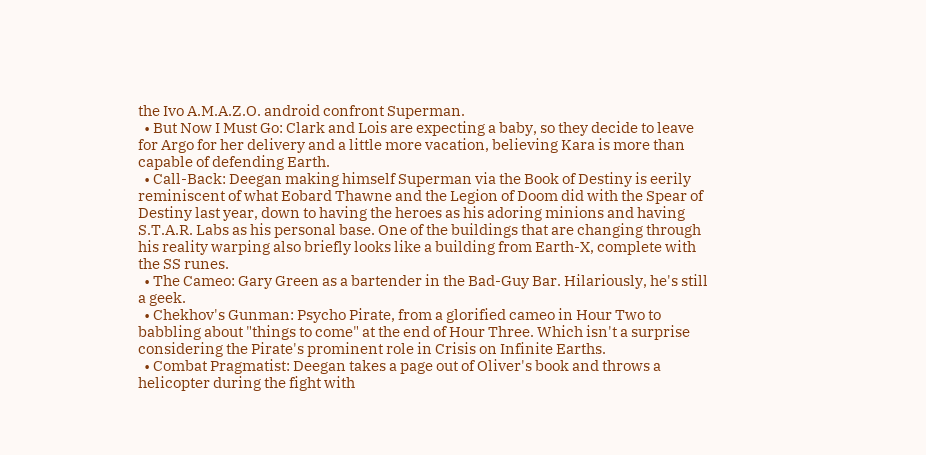the Ivo A.M.A.Z.O. android confront Superman.
  • But Now I Must Go: Clark and Lois are expecting a baby, so they decide to leave for Argo for her delivery and a little more vacation, believing Kara is more than capable of defending Earth.
  • Call-Back: Deegan making himself Superman via the Book of Destiny is eerily reminiscent of what Eobard Thawne and the Legion of Doom did with the Spear of Destiny last year, down to having the heroes as his adoring minions and having S.T.A.R. Labs as his personal base. One of the buildings that are changing through his reality warping also briefly looks like a building from Earth-X, complete with the SS runes.
  • The Cameo: Gary Green as a bartender in the Bad-Guy Bar. Hilariously, he's still a geek.
  • Chekhov's Gunman: Psycho Pirate, from a glorified cameo in Hour Two to babbling about "things to come" at the end of Hour Three. Which isn't a surprise considering the Pirate's prominent role in Crisis on Infinite Earths.
  • Combat Pragmatist: Deegan takes a page out of Oliver's book and throws a helicopter during the fight with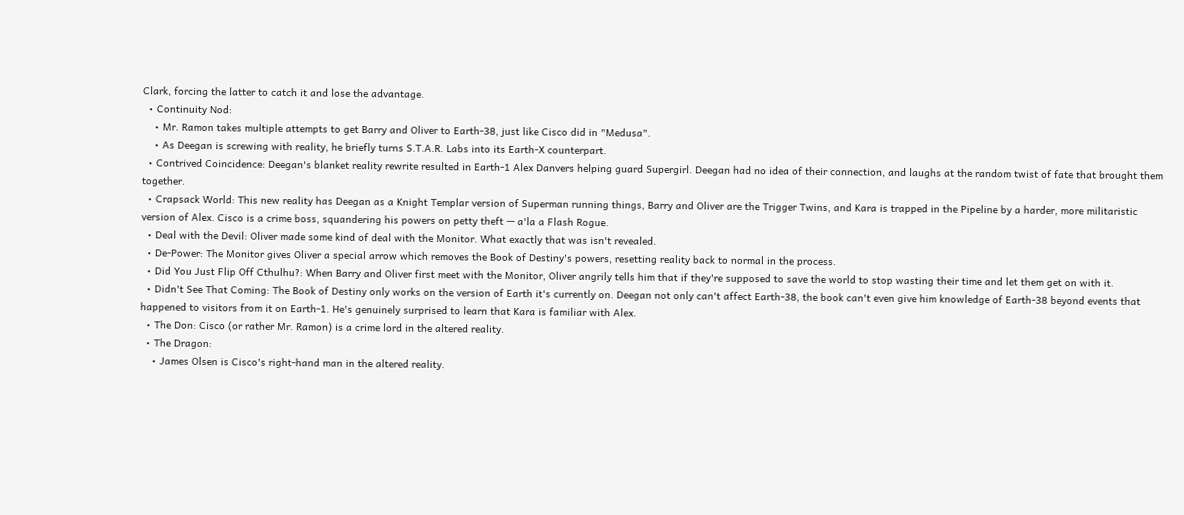Clark, forcing the latter to catch it and lose the advantage.
  • Continuity Nod:
    • Mr. Ramon takes multiple attempts to get Barry and Oliver to Earth-38, just like Cisco did in "Medusa".
    • As Deegan is screwing with reality, he briefly turns S.T.A.R. Labs into its Earth-X counterpart.
  • Contrived Coincidence: Deegan's blanket reality rewrite resulted in Earth-1 Alex Danvers helping guard Supergirl. Deegan had no idea of their connection, and laughs at the random twist of fate that brought them together.
  • Crapsack World: This new reality has Deegan as a Knight Templar version of Superman running things, Barry and Oliver are the Trigger Twins, and Kara is trapped in the Pipeline by a harder, more militaristic version of Alex. Cisco is a crime boss, squandering his powers on petty theft — a'la a Flash Rogue.
  • Deal with the Devil: Oliver made some kind of deal with the Monitor. What exactly that was isn't revealed.
  • De-Power: The Monitor gives Oliver a special arrow which removes the Book of Destiny's powers, resetting reality back to normal in the process.
  • Did You Just Flip Off Cthulhu?: When Barry and Oliver first meet with the Monitor, Oliver angrily tells him that if they're supposed to save the world to stop wasting their time and let them get on with it.
  • Didn't See That Coming: The Book of Destiny only works on the version of Earth it's currently on. Deegan not only can't affect Earth-38, the book can't even give him knowledge of Earth-38 beyond events that happened to visitors from it on Earth-1. He's genuinely surprised to learn that Kara is familiar with Alex.
  • The Don: Cisco (or rather Mr. Ramon) is a crime lord in the altered reality.
  • The Dragon:
    • James Olsen is Cisco's right-hand man in the altered reality.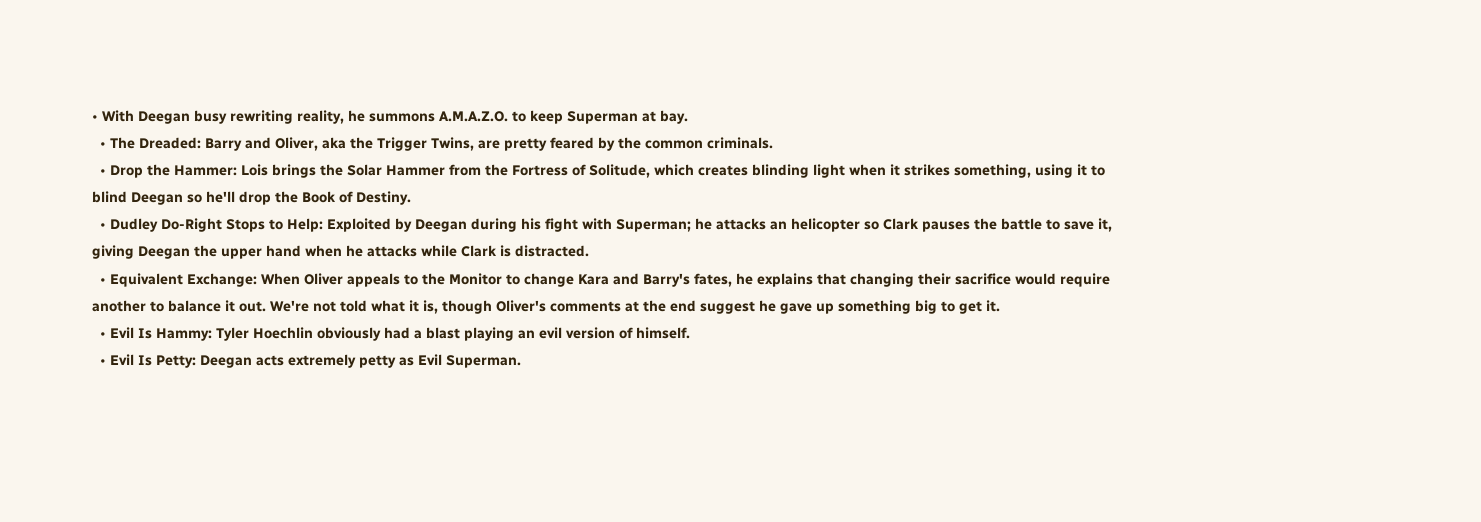• With Deegan busy rewriting reality, he summons A.M.A.Z.O. to keep Superman at bay.
  • The Dreaded: Barry and Oliver, aka the Trigger Twins, are pretty feared by the common criminals.
  • Drop the Hammer: Lois brings the Solar Hammer from the Fortress of Solitude, which creates blinding light when it strikes something, using it to blind Deegan so he'll drop the Book of Destiny.
  • Dudley Do-Right Stops to Help: Exploited by Deegan during his fight with Superman; he attacks an helicopter so Clark pauses the battle to save it, giving Deegan the upper hand when he attacks while Clark is distracted.
  • Equivalent Exchange: When Oliver appeals to the Monitor to change Kara and Barry's fates, he explains that changing their sacrifice would require another to balance it out. We're not told what it is, though Oliver's comments at the end suggest he gave up something big to get it.
  • Evil Is Hammy: Tyler Hoechlin obviously had a blast playing an evil version of himself.
  • Evil Is Petty: Deegan acts extremely petty as Evil Superman.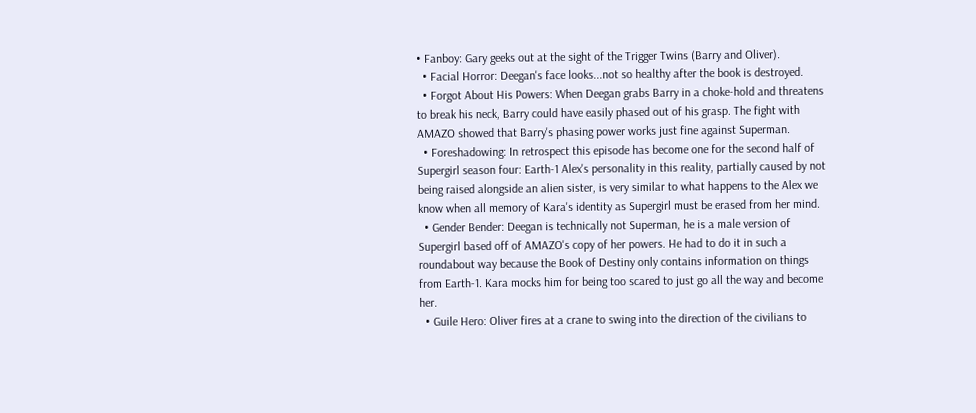• Fanboy: Gary geeks out at the sight of the Trigger Twins (Barry and Oliver).
  • Facial Horror: Deegan's face looks...not so healthy after the book is destroyed.
  • Forgot About His Powers: When Deegan grabs Barry in a choke-hold and threatens to break his neck, Barry could have easily phased out of his grasp. The fight with AMAZO showed that Barry's phasing power works just fine against Superman.
  • Foreshadowing: In retrospect this episode has become one for the second half of Supergirl season four: Earth-1 Alex's personality in this reality, partially caused by not being raised alongside an alien sister, is very similar to what happens to the Alex we know when all memory of Kara's identity as Supergirl must be erased from her mind.
  • Gender Bender: Deegan is technically not Superman, he is a male version of Supergirl based off of AMAZO's copy of her powers. He had to do it in such a roundabout way because the Book of Destiny only contains information on things from Earth-1. Kara mocks him for being too scared to just go all the way and become her.
  • Guile Hero: Oliver fires at a crane to swing into the direction of the civilians to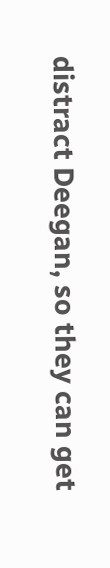distract Deegan, so they can get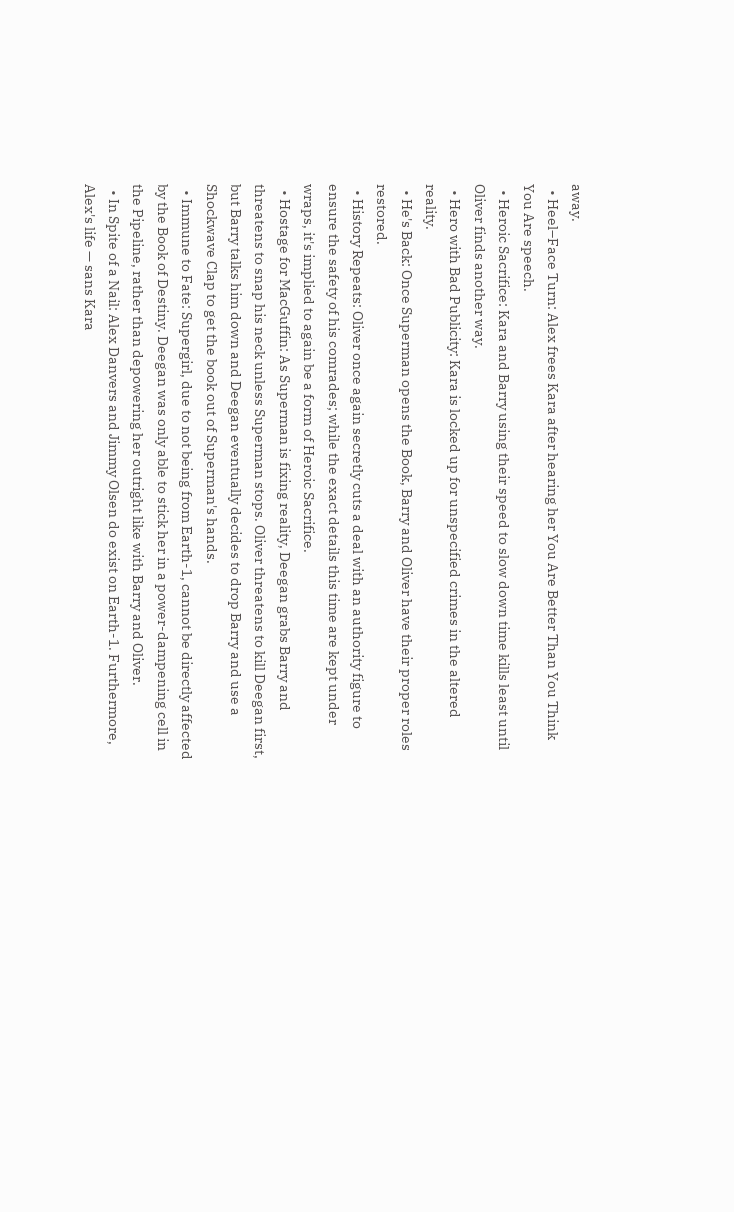away.
  • Heel–Face Turn: Alex frees Kara after hearing her You Are Better Than You Think You Are speech.
  • Heroic Sacrifice: Kara and Barry using their speed to slow down time kills least until Oliver finds another way.
  • Hero with Bad Publicity: Kara is locked up for unspecified crimes in the altered reality.
  • He's Back: Once Superman opens the Book, Barry and Oliver have their proper roles restored.
  • History Repeats: Oliver once again secretly cuts a deal with an authority figure to ensure the safety of his comrades; while the exact details this time are kept under wraps, it's implied to again be a form of Heroic Sacrifice.
  • Hostage for MacGuffin: As Superman is fixing reality, Deegan grabs Barry and threatens to snap his neck unless Superman stops. Oliver threatens to kill Deegan first, but Barry talks him down and Deegan eventually decides to drop Barry and use a Shockwave Clap to get the book out of Superman's hands.
  • Immune to Fate: Supergirl, due to not being from Earth-1, cannot be directly affected by the Book of Destiny. Deegan was only able to stick her in a power-dampening cell in the Pipeline, rather than depowering her outright like with Barry and Oliver.
  • In Spite of a Nail: Alex Danvers and Jimmy Olsen do exist on Earth-1. Furthermore, Alex's life — sans Kara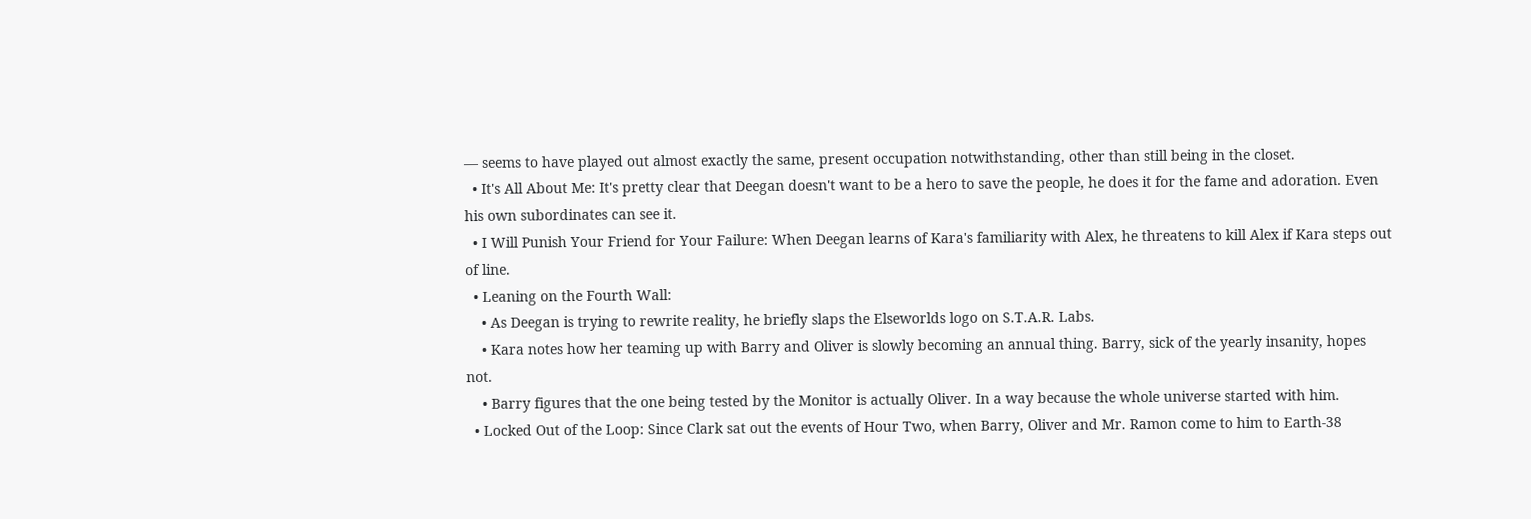— seems to have played out almost exactly the same, present occupation notwithstanding, other than still being in the closet.
  • It's All About Me: It's pretty clear that Deegan doesn't want to be a hero to save the people, he does it for the fame and adoration. Even his own subordinates can see it.
  • I Will Punish Your Friend for Your Failure: When Deegan learns of Kara's familiarity with Alex, he threatens to kill Alex if Kara steps out of line.
  • Leaning on the Fourth Wall:
    • As Deegan is trying to rewrite reality, he briefly slaps the Elseworlds logo on S.T.A.R. Labs.
    • Kara notes how her teaming up with Barry and Oliver is slowly becoming an annual thing. Barry, sick of the yearly insanity, hopes not.
    • Barry figures that the one being tested by the Monitor is actually Oliver. In a way because the whole universe started with him.
  • Locked Out of the Loop: Since Clark sat out the events of Hour Two, when Barry, Oliver and Mr. Ramon come to him to Earth-38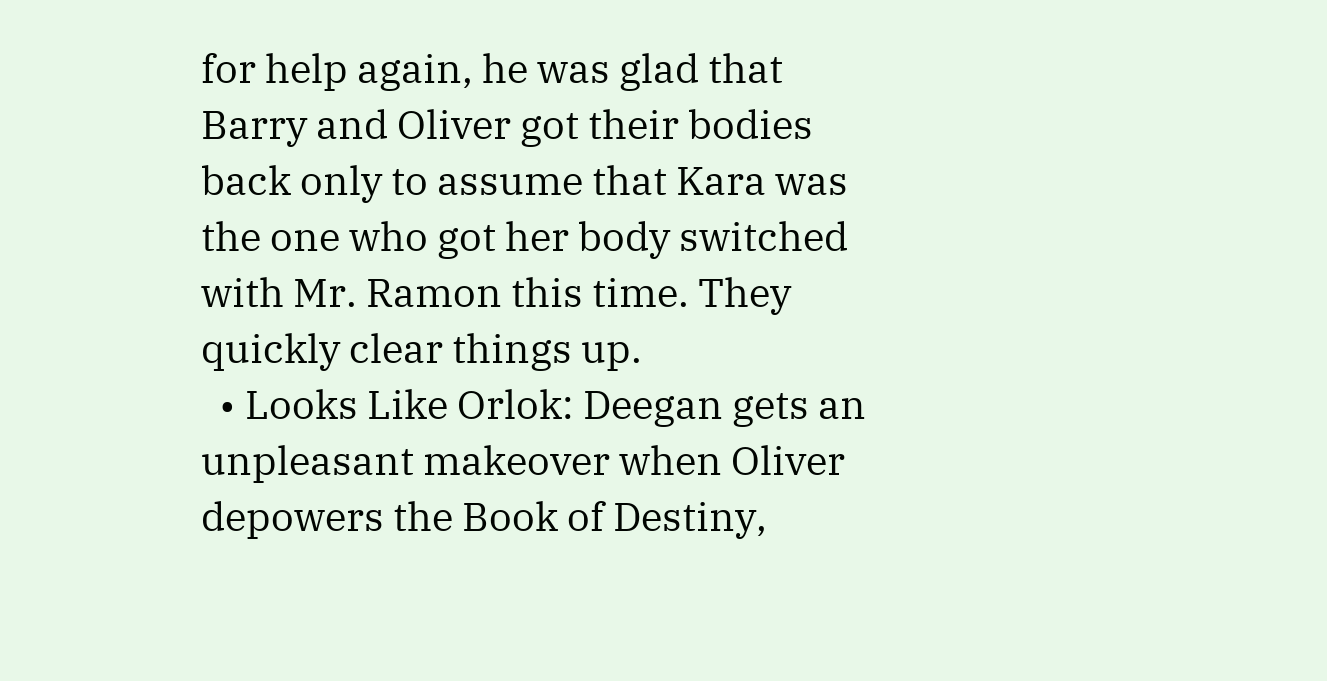for help again, he was glad that Barry and Oliver got their bodies back only to assume that Kara was the one who got her body switched with Mr. Ramon this time. They quickly clear things up.
  • Looks Like Orlok: Deegan gets an unpleasant makeover when Oliver depowers the Book of Destiny,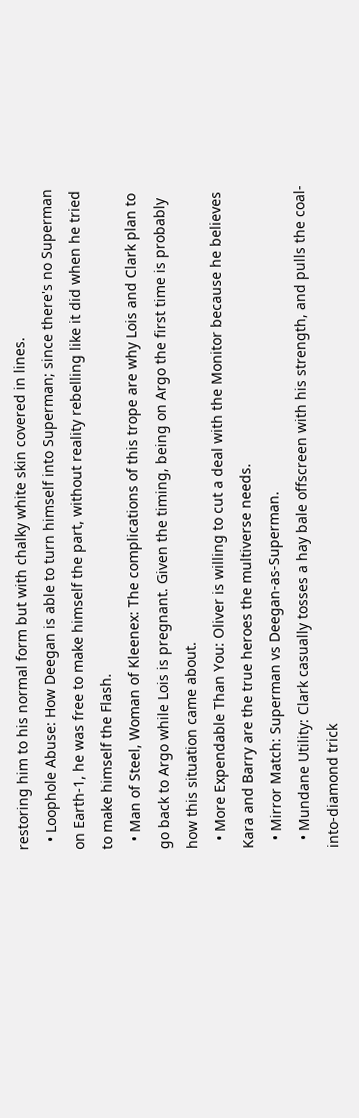restoring him to his normal form but with chalky white skin covered in lines.
  • Loophole Abuse: How Deegan is able to turn himself into Superman; since there's no Superman on Earth-1, he was free to make himself the part, without reality rebelling like it did when he tried to make himself the Flash.
  • Man of Steel, Woman of Kleenex: The complications of this trope are why Lois and Clark plan to go back to Argo while Lois is pregnant. Given the timing, being on Argo the first time is probably how this situation came about.
  • More Expendable Than You: Oliver is willing to cut a deal with the Monitor because he believes Kara and Barry are the true heroes the multiverse needs.
  • Mirror Match: Superman vs Deegan-as-Superman.
  • Mundane Utility: Clark casually tosses a hay bale offscreen with his strength, and pulls the coal-into-diamond trick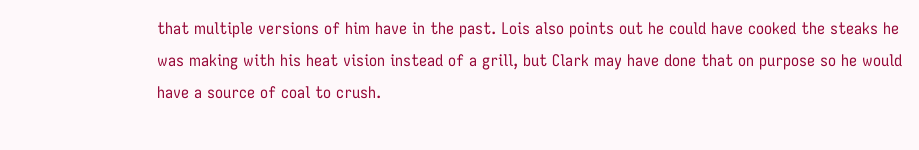that multiple versions of him have in the past. Lois also points out he could have cooked the steaks he was making with his heat vision instead of a grill, but Clark may have done that on purpose so he would have a source of coal to crush.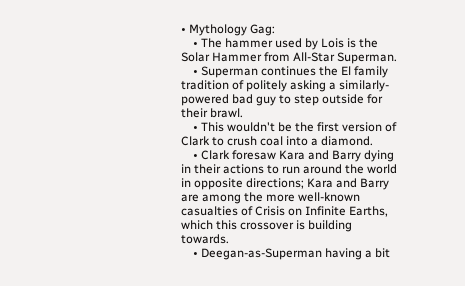• Mythology Gag:
    • The hammer used by Lois is the Solar Hammer from All-Star Superman.
    • Superman continues the El family tradition of politely asking a similarly-powered bad guy to step outside for their brawl.
    • This wouldn't be the first version of Clark to crush coal into a diamond.
    • Clark foresaw Kara and Barry dying in their actions to run around the world in opposite directions; Kara and Barry are among the more well-known casualties of Crisis on Infinite Earths, which this crossover is building towards.
    • Deegan-as-Superman having a bit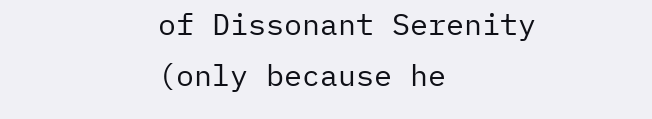of Dissonant Serenity (only because he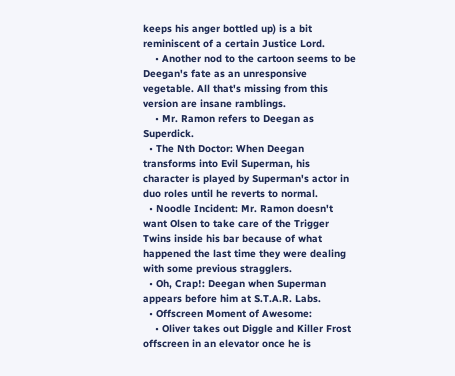keeps his anger bottled up) is a bit reminiscent of a certain Justice Lord.
    • Another nod to the cartoon seems to be Deegan's fate as an unresponsive vegetable. All that's missing from this version are insane ramblings.
    • Mr. Ramon refers to Deegan as Superdick.
  • The Nth Doctor: When Deegan transforms into Evil Superman, his character is played by Superman's actor in duo roles until he reverts to normal.
  • Noodle Incident: Mr. Ramon doesn't want Olsen to take care of the Trigger Twins inside his bar because of what happened the last time they were dealing with some previous stragglers.
  • Oh, Crap!: Deegan when Superman appears before him at S.T.A.R. Labs.
  • Offscreen Moment of Awesome:
    • Oliver takes out Diggle and Killer Frost offscreen in an elevator once he is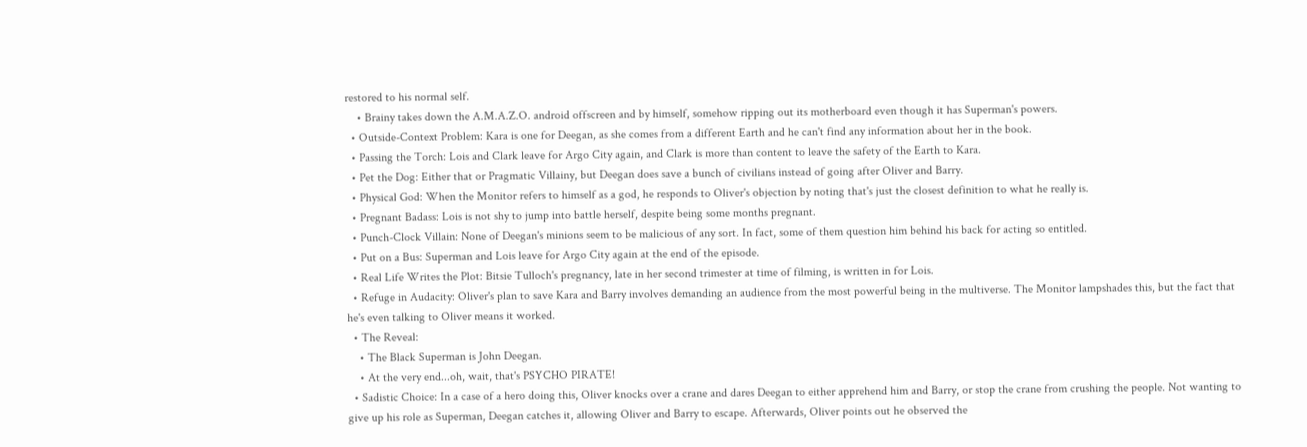restored to his normal self.
    • Brainy takes down the A.M.A.Z.O. android offscreen and by himself, somehow ripping out its motherboard even though it has Superman's powers.
  • Outside-Context Problem: Kara is one for Deegan, as she comes from a different Earth and he can't find any information about her in the book.
  • Passing the Torch: Lois and Clark leave for Argo City again, and Clark is more than content to leave the safety of the Earth to Kara.
  • Pet the Dog: Either that or Pragmatic Villainy, but Deegan does save a bunch of civilians instead of going after Oliver and Barry.
  • Physical God: When the Monitor refers to himself as a god, he responds to Oliver's objection by noting that's just the closest definition to what he really is.
  • Pregnant Badass: Lois is not shy to jump into battle herself, despite being some months pregnant.
  • Punch-Clock Villain: None of Deegan's minions seem to be malicious of any sort. In fact, some of them question him behind his back for acting so entitled.
  • Put on a Bus: Superman and Lois leave for Argo City again at the end of the episode.
  • Real Life Writes the Plot: Bitsie Tulloch's pregnancy, late in her second trimester at time of filming, is written in for Lois.
  • Refuge in Audacity: Oliver's plan to save Kara and Barry involves demanding an audience from the most powerful being in the multiverse. The Monitor lampshades this, but the fact that he's even talking to Oliver means it worked.
  • The Reveal:
    • The Black Superman is John Deegan.
    • At the very end...oh, wait, that's PSYCHO PIRATE!
  • Sadistic Choice: In a case of a hero doing this, Oliver knocks over a crane and dares Deegan to either apprehend him and Barry, or stop the crane from crushing the people. Not wanting to give up his role as Superman, Deegan catches it, allowing Oliver and Barry to escape. Afterwards, Oliver points out he observed the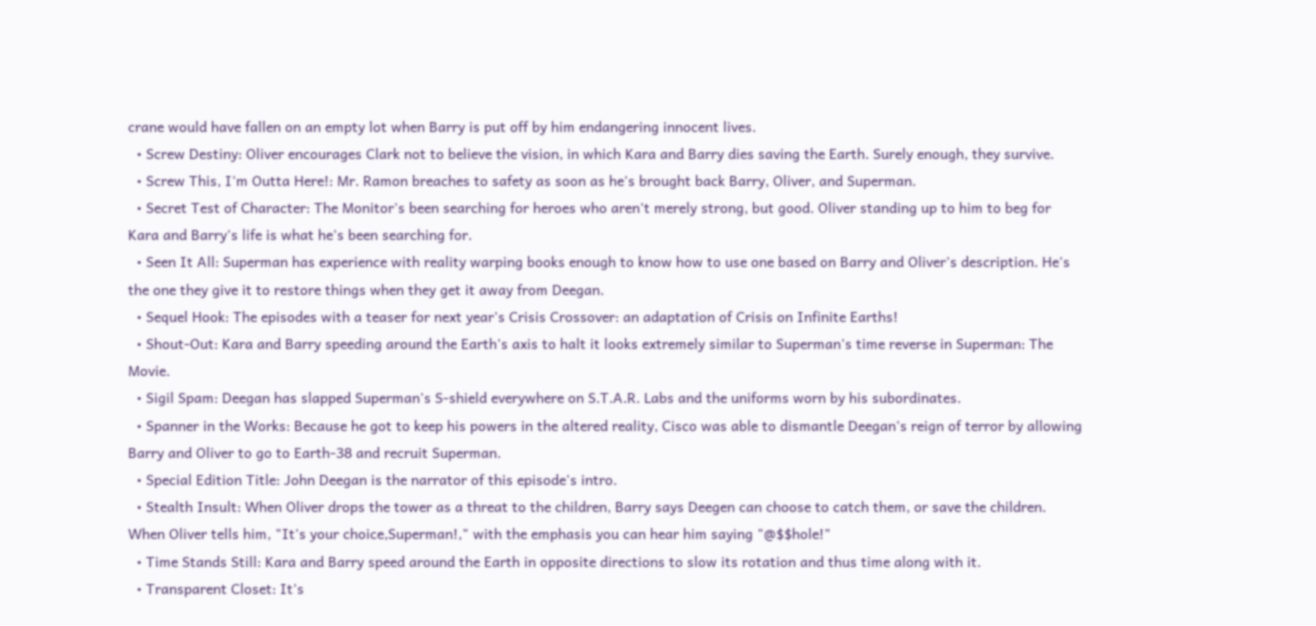crane would have fallen on an empty lot when Barry is put off by him endangering innocent lives.
  • Screw Destiny: Oliver encourages Clark not to believe the vision, in which Kara and Barry dies saving the Earth. Surely enough, they survive.
  • Screw This, I'm Outta Here!: Mr. Ramon breaches to safety as soon as he's brought back Barry, Oliver, and Superman.
  • Secret Test of Character: The Monitor's been searching for heroes who aren't merely strong, but good. Oliver standing up to him to beg for Kara and Barry's life is what he's been searching for.
  • Seen It All: Superman has experience with reality warping books enough to know how to use one based on Barry and Oliver's description. He's the one they give it to restore things when they get it away from Deegan.
  • Sequel Hook: The episodes with a teaser for next year's Crisis Crossover: an adaptation of Crisis on Infinite Earths!
  • Shout-Out: Kara and Barry speeding around the Earth's axis to halt it looks extremely similar to Superman's time reverse in Superman: The Movie.
  • Sigil Spam: Deegan has slapped Superman's S-shield everywhere on S.T.A.R. Labs and the uniforms worn by his subordinates.
  • Spanner in the Works: Because he got to keep his powers in the altered reality, Cisco was able to dismantle Deegan's reign of terror by allowing Barry and Oliver to go to Earth-38 and recruit Superman.
  • Special Edition Title: John Deegan is the narrator of this episode's intro.
  • Stealth Insult: When Oliver drops the tower as a threat to the children, Barry says Deegen can choose to catch them, or save the children. When Oliver tells him, "It's your choice,Superman!," with the emphasis you can hear him saying "@$$hole!"
  • Time Stands Still: Kara and Barry speed around the Earth in opposite directions to slow its rotation and thus time along with it.
  • Transparent Closet: It's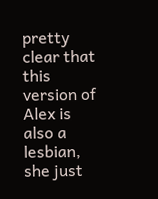pretty clear that this version of Alex is also a lesbian, she just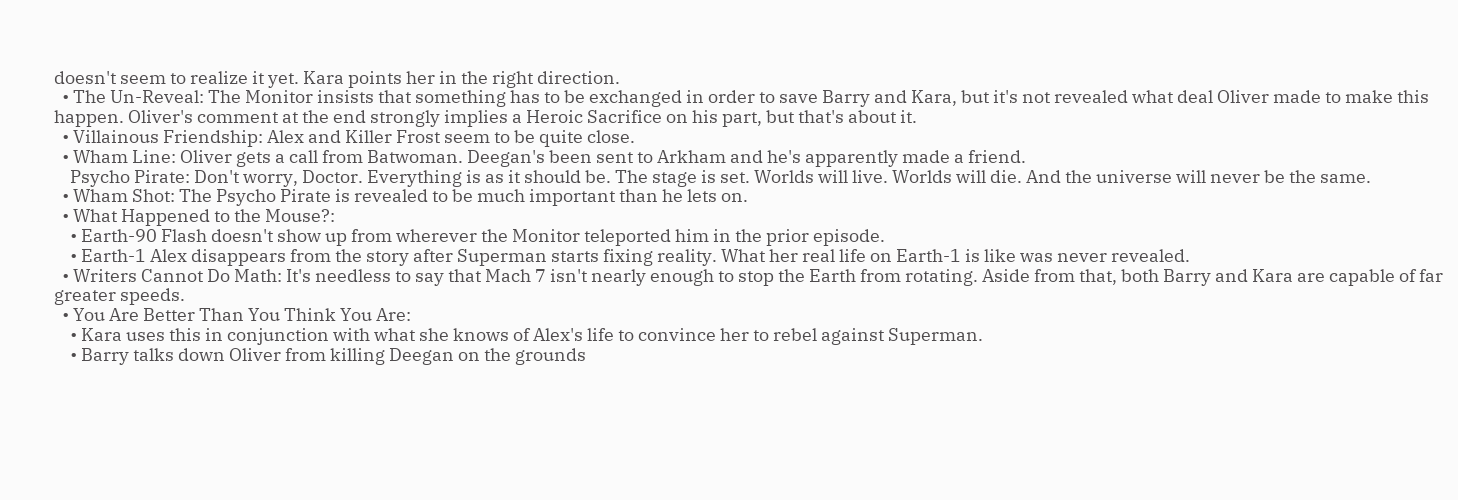doesn't seem to realize it yet. Kara points her in the right direction.
  • The Un-Reveal: The Monitor insists that something has to be exchanged in order to save Barry and Kara, but it's not revealed what deal Oliver made to make this happen. Oliver's comment at the end strongly implies a Heroic Sacrifice on his part, but that's about it.
  • Villainous Friendship: Alex and Killer Frost seem to be quite close.
  • Wham Line: Oliver gets a call from Batwoman. Deegan's been sent to Arkham and he's apparently made a friend.
    Psycho Pirate: Don't worry, Doctor. Everything is as it should be. The stage is set. Worlds will live. Worlds will die. And the universe will never be the same.
  • Wham Shot: The Psycho Pirate is revealed to be much important than he lets on.
  • What Happened to the Mouse?:
    • Earth-90 Flash doesn't show up from wherever the Monitor teleported him in the prior episode.
    • Earth-1 Alex disappears from the story after Superman starts fixing reality. What her real life on Earth-1 is like was never revealed.
  • Writers Cannot Do Math: It's needless to say that Mach 7 isn't nearly enough to stop the Earth from rotating. Aside from that, both Barry and Kara are capable of far greater speeds.
  • You Are Better Than You Think You Are:
    • Kara uses this in conjunction with what she knows of Alex's life to convince her to rebel against Superman.
    • Barry talks down Oliver from killing Deegan on the grounds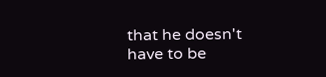that he doesn't have to be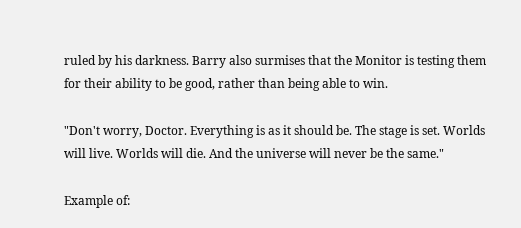ruled by his darkness. Barry also surmises that the Monitor is testing them for their ability to be good, rather than being able to win.

"Don't worry, Doctor. Everything is as it should be. The stage is set. Worlds will live. Worlds will die. And the universe will never be the same."

Example of: